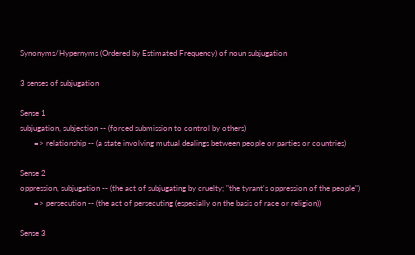Synonyms/Hypernyms (Ordered by Estimated Frequency) of noun subjugation

3 senses of subjugation

Sense 1
subjugation, subjection -- (forced submission to control by others)
       => relationship -- (a state involving mutual dealings between people or parties or countries)

Sense 2
oppression, subjugation -- (the act of subjugating by cruelty; "the tyrant's oppression of the people")
       => persecution -- (the act of persecuting (especially on the basis of race or religion))

Sense 3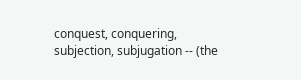conquest, conquering, subjection, subjugation -- (the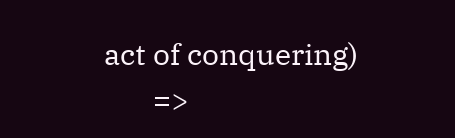act of conquering)
       =>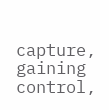capture, gaining control,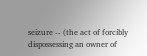seizure -- (the act of forcibly dispossessing an owner of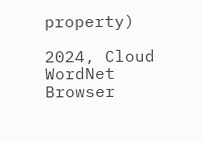property)

2024, Cloud WordNet Browser